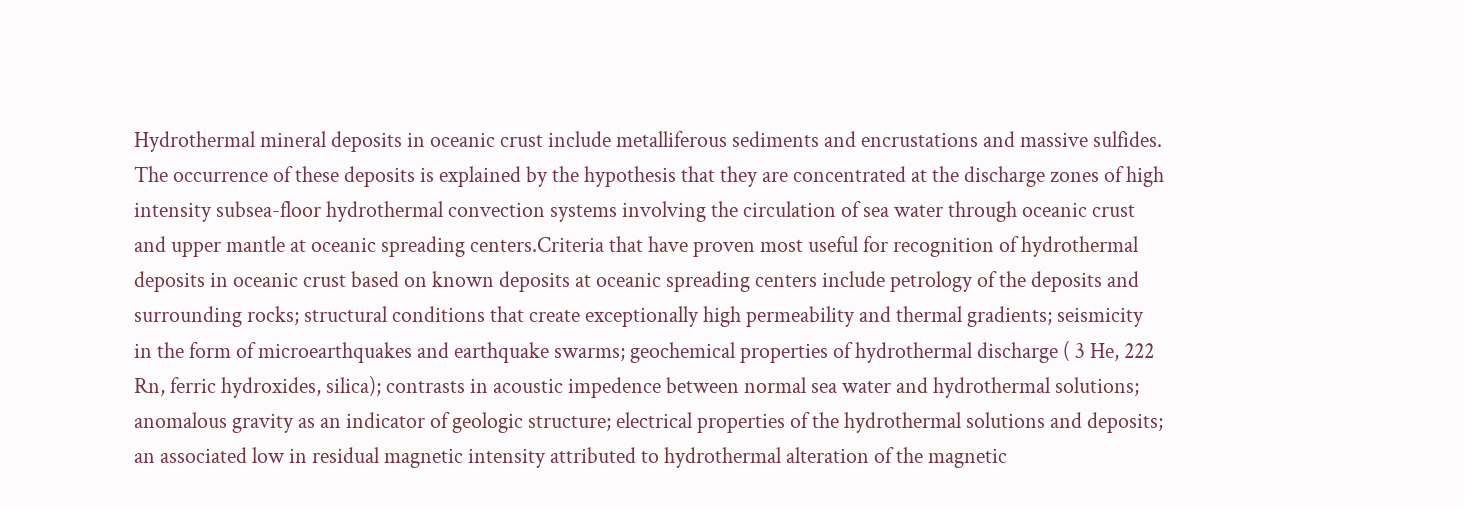Hydrothermal mineral deposits in oceanic crust include metalliferous sediments and encrustations and massive sulfides. The occurrence of these deposits is explained by the hypothesis that they are concentrated at the discharge zones of high intensity subsea-floor hydrothermal convection systems involving the circulation of sea water through oceanic crust and upper mantle at oceanic spreading centers.Criteria that have proven most useful for recognition of hydrothermal deposits in oceanic crust based on known deposits at oceanic spreading centers include petrology of the deposits and surrounding rocks; structural conditions that create exceptionally high permeability and thermal gradients; seismicity in the form of microearthquakes and earthquake swarms; geochemical properties of hydrothermal discharge ( 3 He, 222 Rn, ferric hydroxides, silica); contrasts in acoustic impedence between normal sea water and hydrothermal solutions; anomalous gravity as an indicator of geologic structure; electrical properties of the hydrothermal solutions and deposits; an associated low in residual magnetic intensity attributed to hydrothermal alteration of the magnetic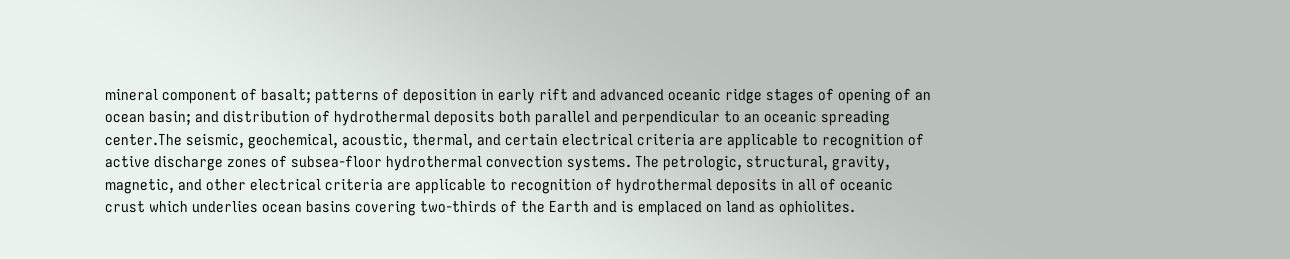mineral component of basalt; patterns of deposition in early rift and advanced oceanic ridge stages of opening of an ocean basin; and distribution of hydrothermal deposits both parallel and perpendicular to an oceanic spreading center.The seismic, geochemical, acoustic, thermal, and certain electrical criteria are applicable to recognition of active discharge zones of subsea-floor hydrothermal convection systems. The petrologic, structural, gravity, magnetic, and other electrical criteria are applicable to recognition of hydrothermal deposits in all of oceanic crust which underlies ocean basins covering two-thirds of the Earth and is emplaced on land as ophiolites.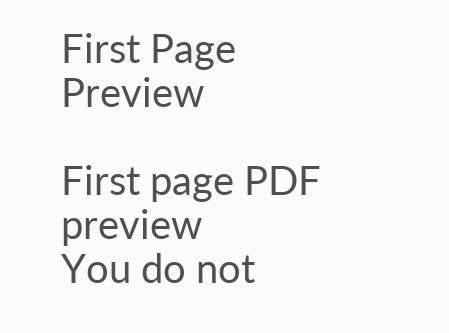First Page Preview

First page PDF preview
You do not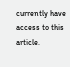currently have access to this article.